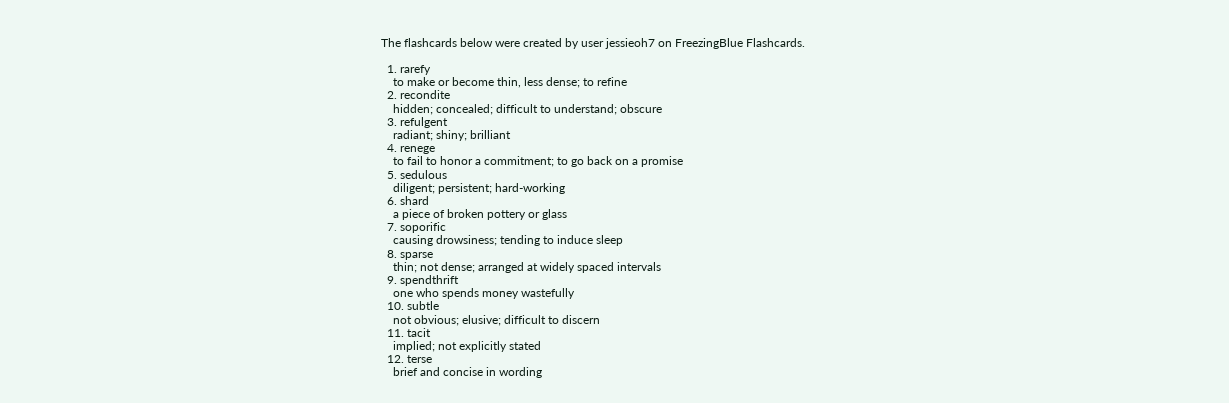The flashcards below were created by user jessieoh7 on FreezingBlue Flashcards.

  1. rarefy
    to make or become thin, less dense; to refine
  2. recondite
    hidden; concealed; difficult to understand; obscure
  3. refulgent
    radiant; shiny; brilliant
  4. renege
    to fail to honor a commitment; to go back on a promise
  5. sedulous
    diligent; persistent; hard-working
  6. shard
    a piece of broken pottery or glass
  7. soporific
    causing drowsiness; tending to induce sleep
  8. sparse
    thin; not dense; arranged at widely spaced intervals
  9. spendthrift
    one who spends money wastefully
  10. subtle
    not obvious; elusive; difficult to discern
  11. tacit
    implied; not explicitly stated
  12. terse
    brief and concise in wording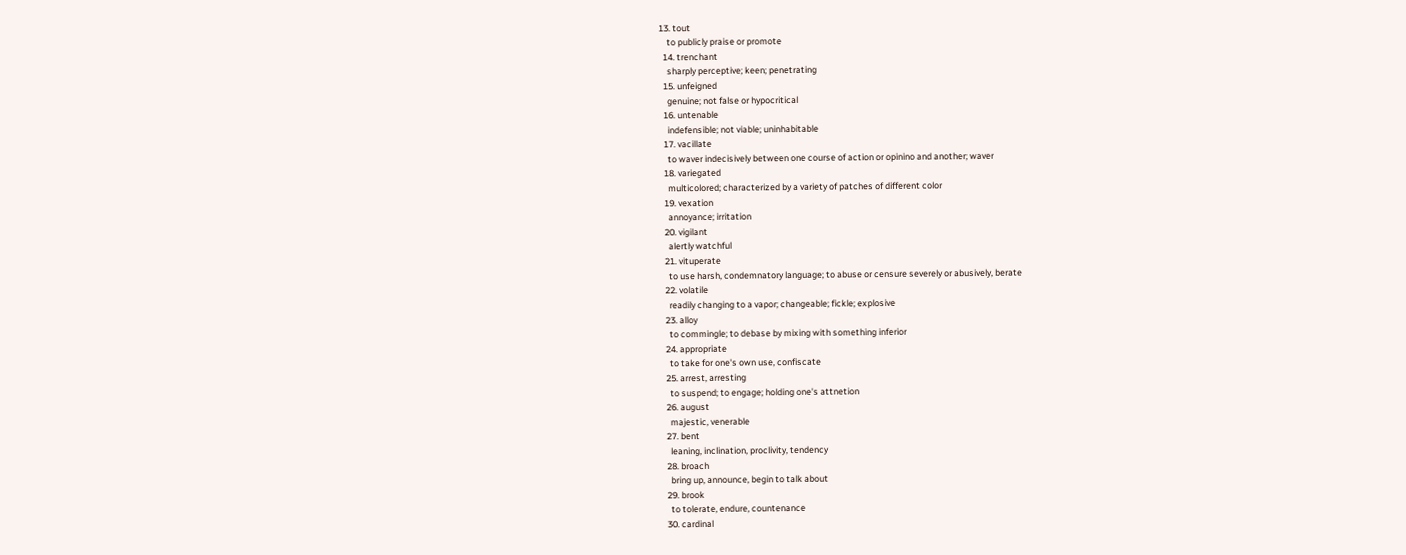13. tout
    to publicly praise or promote
  14. trenchant
    sharply perceptive; keen; penetrating
  15. unfeigned
    genuine; not false or hypocritical
  16. untenable
    indefensible; not viable; uninhabitable
  17. vacillate
    to waver indecisively between one course of action or opinino and another; waver
  18. variegated
    multicolored; characterized by a variety of patches of different color
  19. vexation
    annoyance; irritation
  20. vigilant
    alertly watchful
  21. vituperate
    to use harsh, condemnatory language; to abuse or censure severely or abusively, berate
  22. volatile
    readily changing to a vapor; changeable; fickle; explosive
  23. alloy
    to commingle; to debase by mixing with something inferior
  24. appropriate
    to take for one's own use, confiscate
  25. arrest, arresting
    to suspend; to engage; holding one's attnetion
  26. august
    majestic, venerable
  27. bent
    leaning, inclination, proclivity, tendency
  28. broach
    bring up, announce, begin to talk about
  29. brook
    to tolerate, endure, countenance
  30. cardinal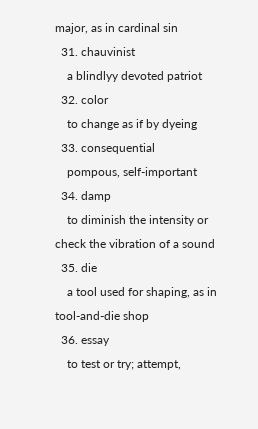major, as in cardinal sin
  31. chauvinist
    a blindlyy devoted patriot
  32. color
    to change as if by dyeing
  33. consequential
    pompous, self-important
  34. damp
    to diminish the intensity or check the vibration of a sound
  35. die
    a tool used for shaping, as in tool-and-die shop
  36. essay
    to test or try; attempt,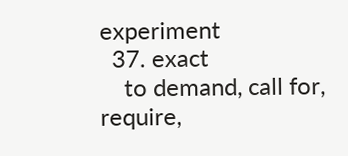experiment
  37. exact
    to demand, call for, require,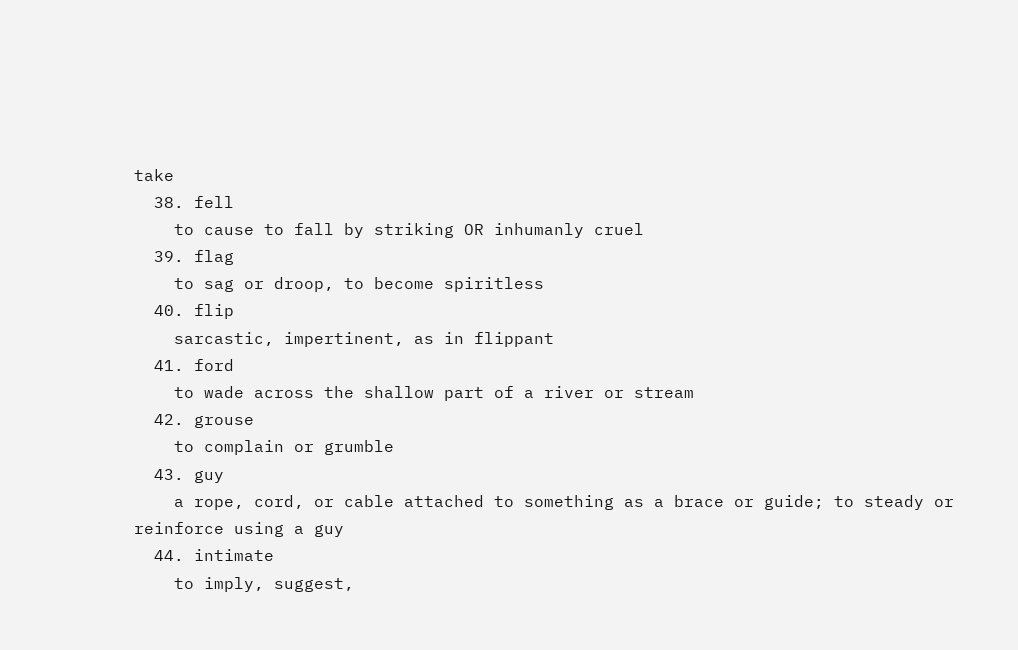take
  38. fell
    to cause to fall by striking OR inhumanly cruel
  39. flag
    to sag or droop, to become spiritless
  40. flip
    sarcastic, impertinent, as in flippant
  41. ford
    to wade across the shallow part of a river or stream
  42. grouse
    to complain or grumble
  43. guy
    a rope, cord, or cable attached to something as a brace or guide; to steady or reinforce using a guy
  44. intimate
    to imply, suggest,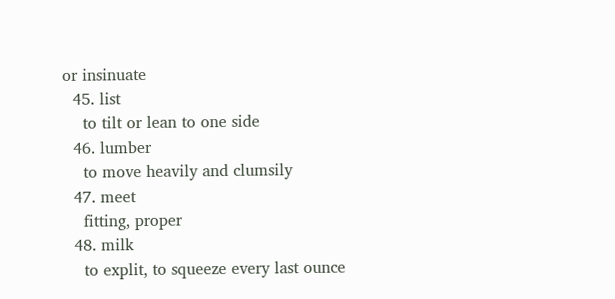or insinuate
  45. list
    to tilt or lean to one side
  46. lumber
    to move heavily and clumsily
  47. meet
    fitting, proper
  48. milk
    to explit, to squeeze every last ounce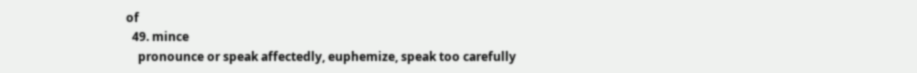of
  49. mince
    pronounce or speak affectedly, euphemize, speak too carefully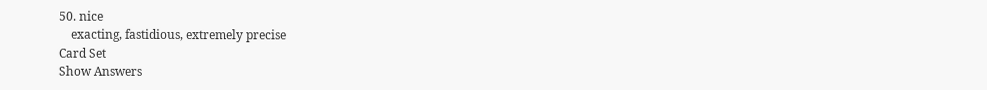50. nice
    exacting, fastidious, extremely precise
Card Set
Show Answers